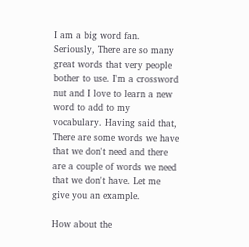I am a big word fan. Seriously, There are so many great words that very people bother to use. I'm a crossword nut and I love to learn a new word to add to my vocabulary. Having said that, There are some words we have that we don't need and there are a couple of words we need that we don't have. Let me give you an example.

How about the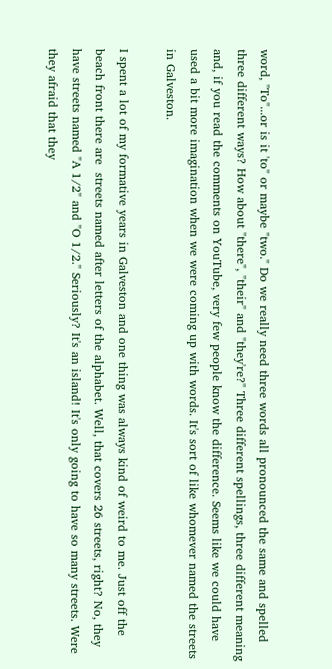word, "To"...or is it 'to" or maybe "two." Do we really need three words all pronounced the same and spelled three different ways? How about "there", "their" and "they're?" Three different spellings, three different meaning and, if you read the comments on YouTube, very few people know the difference. Seems like we could have used a bit more imagination when we were coming up with words. It's sort of like whomever named the streets in Galveston.

I spent a lot of my formative years in Galveston and one thing was always kind of weird to me. Just off the beach front there are  streets named after letters of the alphabet. Well, that covers 26 streets, right? No, they have streets named "A 1/2" and "O 1/2." Seriously? It's an island! It's only going to have so many streets. Were they afraid that they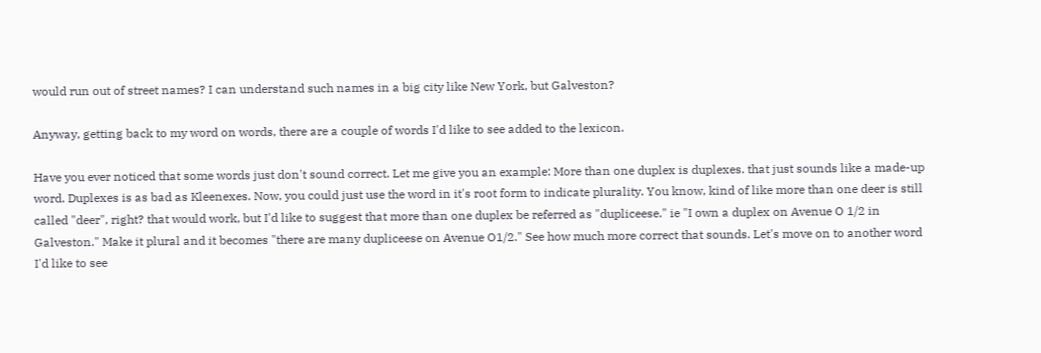would run out of street names? I can understand such names in a big city like New York, but Galveston?

Anyway, getting back to my word on words, there are a couple of words I'd like to see added to the lexicon.

Have you ever noticed that some words just don't sound correct. Let me give you an example: More than one duplex is duplexes. that just sounds like a made-up word. Duplexes is as bad as Kleenexes. Now, you could just use the word in it's root form to indicate plurality. You know, kind of like more than one deer is still called "deer", right? that would work, but I'd like to suggest that more than one duplex be referred as "dupliceese." ie "I own a duplex on Avenue O 1/2 in Galveston." Make it plural and it becomes "there are many dupliceese on Avenue O1/2." See how much more correct that sounds. Let's move on to another word I'd like to see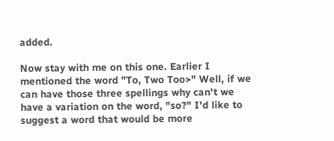added.

Now stay with me on this one. Earlier I mentioned the word "To, Two Too>" Well, if we can have those three spellings why can't we have a variation on the word, "so?" I'd like to suggest a word that would be more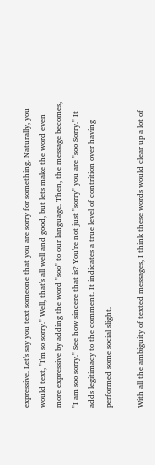expressive. Let's say you text someone that you are sorry for something. Naturally, you would text, "I'm so sorry." Well, that's all well and good, but lets make the word even more expressive by adding the word "soo" to our language. Then, the message becomes, "I am soo sorry." See how sincere that is? You're not just "sorry" you are "soo Sorry." It adds legitimacy to the comment. It indicates a true level of contrition over having performed some social slight.

With all the ambiguity of texted messages, I think these words would clear up a lot of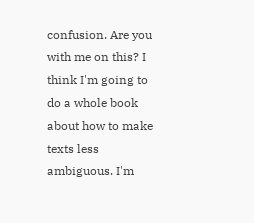confusion. Are you with me on this? I think I'm going to do a whole book about how to make texts less ambiguous. I'm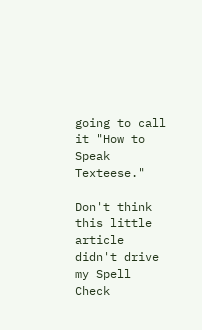going to call it "How to Speak Texteese."

Don't think this little article didn't drive my Spell Check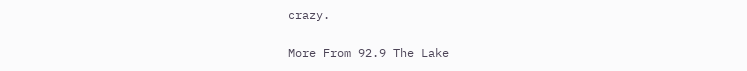crazy.

More From 92.9 The Lake